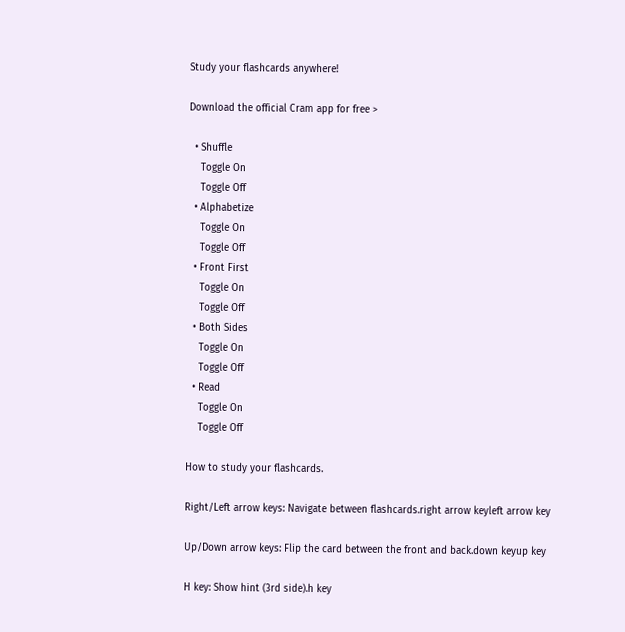Study your flashcards anywhere!

Download the official Cram app for free >

  • Shuffle
    Toggle On
    Toggle Off
  • Alphabetize
    Toggle On
    Toggle Off
  • Front First
    Toggle On
    Toggle Off
  • Both Sides
    Toggle On
    Toggle Off
  • Read
    Toggle On
    Toggle Off

How to study your flashcards.

Right/Left arrow keys: Navigate between flashcards.right arrow keyleft arrow key

Up/Down arrow keys: Flip the card between the front and back.down keyup key

H key: Show hint (3rd side).h key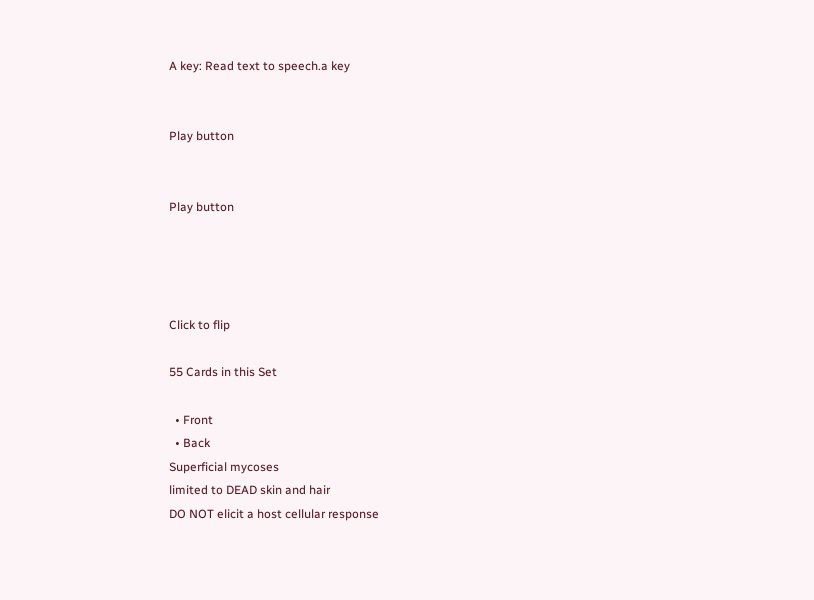A key: Read text to speech.a key


Play button


Play button




Click to flip

55 Cards in this Set

  • Front
  • Back
Superficial mycoses
limited to DEAD skin and hair
DO NOT elicit a host cellular response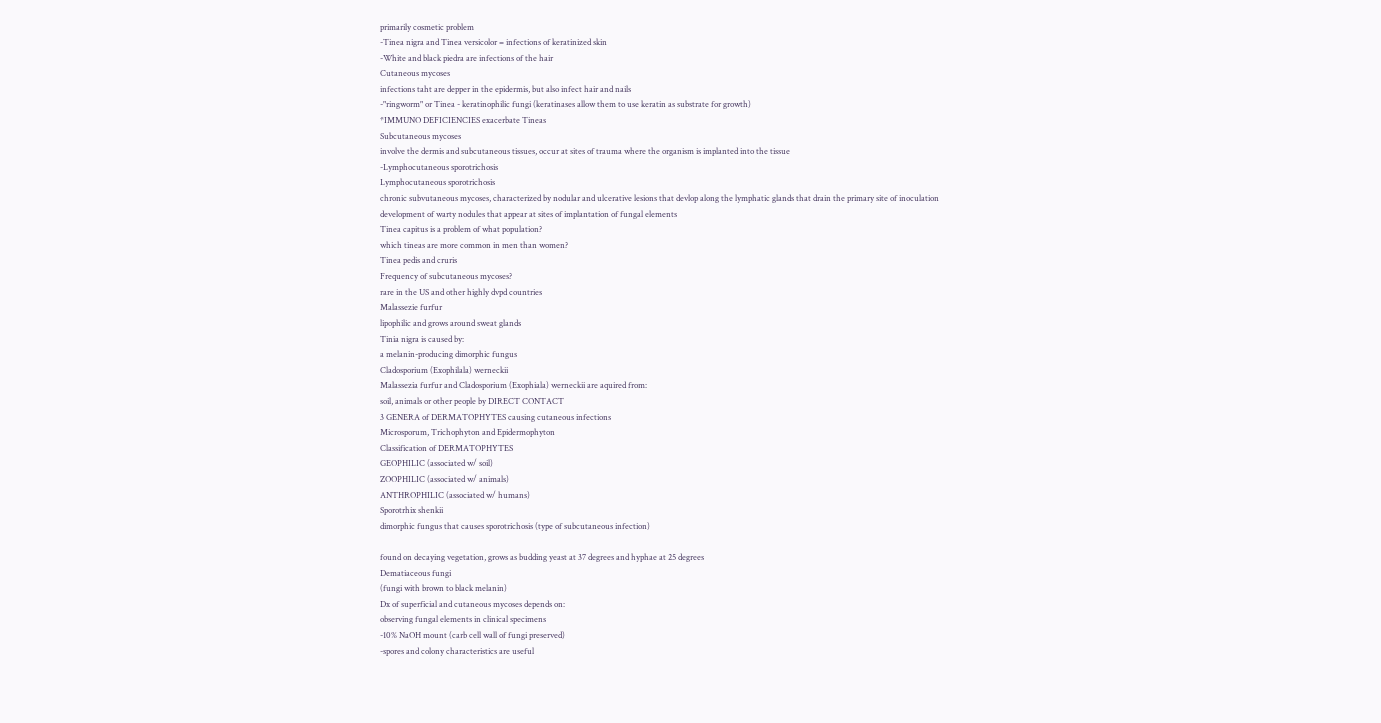primarily cosmetic problem
-Tinea nigra and Tinea versicolor = infections of keratinized skin
-White and black piedra are infections of the hair
Cutaneous mycoses
infections taht are depper in the epidermis, but also infect hair and nails
-"ringworm" or Tinea - keratinophilic fungi (keratinases allow them to use keratin as substrate for growth)
*IMMUNO DEFICIENCIES exacerbate Tineas
Subcutaneous mycoses
involve the dermis and subcutaneous tissues, occur at sites of trauma where the organism is implanted into the tissue
-Lymphocutaneous sporotrichosis
Lymphocutaneous sporotrichosis
chronic subvutaneous mycoses, characterized by nodular and ulcerative lesions that devlop along the lymphatic glands that drain the primary site of inoculation
development of warty nodules that appear at sites of implantation of fungal elements
Tinea capitus is a problem of what population?
which tineas are more common in men than women?
Tinea pedis and cruris
Frequency of subcutaneous mycoses?
rare in the US and other highly dvpd countries
Malassezie furfur
lipophilic and grows around sweat glands
Tinia nigra is caused by:
a melanin-producing dimorphic fungus
Cladosporium (Exophilala) werneckii
Malassezia furfur and Cladosporium (Exophiala) werneckii are aquired from:
soil, animals or other people by DIRECT CONTACT
3 GENERA of DERMATOPHYTES causing cutaneous infections
Microsporum, Trichophyton and Epidermophyton
Classification of DERMATOPHYTES
GEOPHILIC (associated w/ soil)
ZOOPHILIC (associated w/ animals)
ANTHROPHILIC (associated w/ humans)
Sporotrhix shenkii
dimorphic fungus that causes sporotrichosis (type of subcutaneous infection)

found on decaying vegetation, grows as budding yeast at 37 degrees and hyphae at 25 degrees
Dematiaceous fungi
(fungi with brown to black melanin)
Dx of superficial and cutaneous mycoses depends on:
observing fungal elements in clinical specimens
-10% NaOH mount (carb cell wall of fungi preserved)
-spores and colony characteristics are useful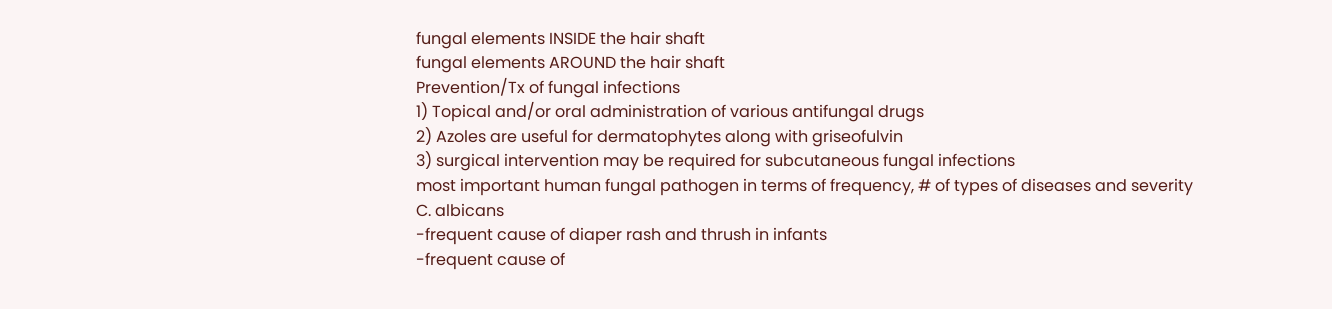fungal elements INSIDE the hair shaft
fungal elements AROUND the hair shaft
Prevention/Tx of fungal infections
1) Topical and/or oral administration of various antifungal drugs
2) Azoles are useful for dermatophytes along with griseofulvin
3) surgical intervention may be required for subcutaneous fungal infections
most important human fungal pathogen in terms of frequency, # of types of diseases and severity
C. albicans
-frequent cause of diaper rash and thrush in infants
-frequent cause of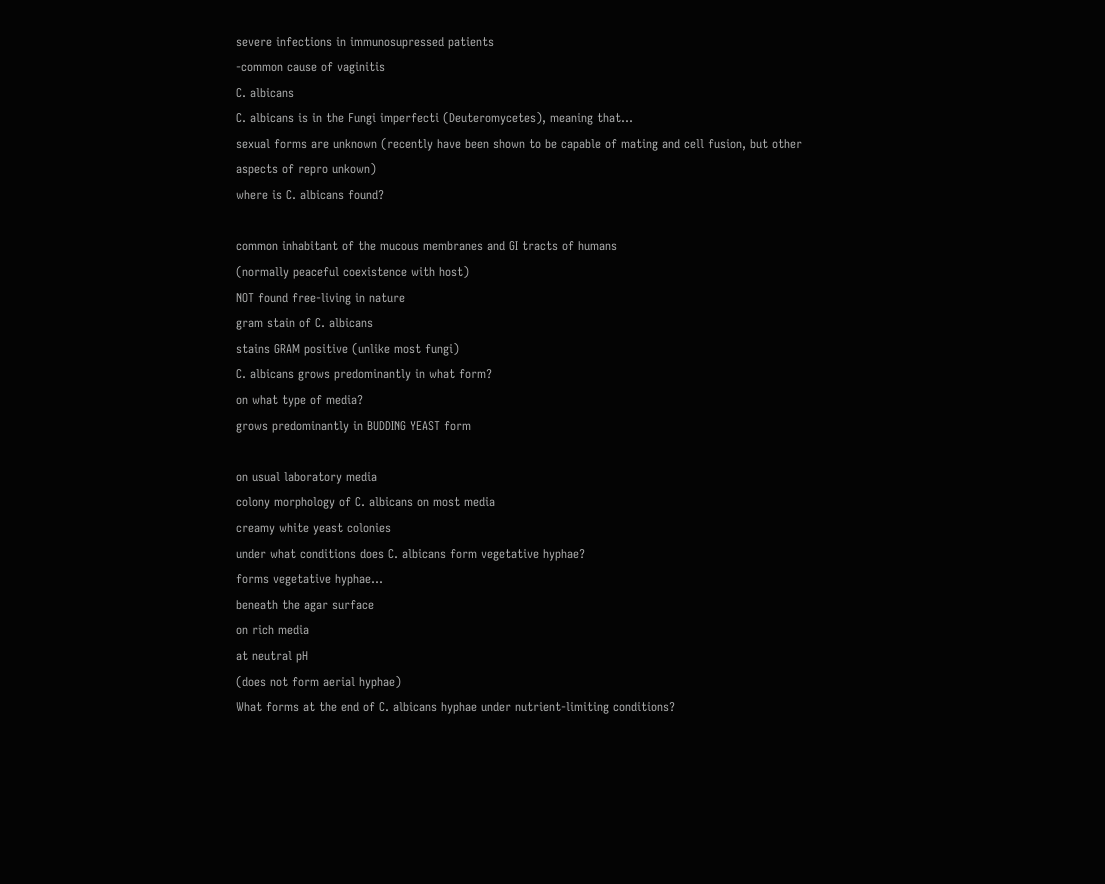severe infections in immunosupressed patients
-common cause of vaginitis
C. albicans
C. albicans is in the Fungi imperfecti (Deuteromycetes), meaning that...
sexual forms are unknown (recently have been shown to be capable of mating and cell fusion, but other aspects of repro unkown)
where is C. albicans found?

common inhabitant of the mucous membranes and GI tracts of humans
(normally peaceful coexistence with host)
NOT found free-living in nature
gram stain of C. albicans
stains GRAM positive (unlike most fungi)
C. albicans grows predominantly in what form?
on what type of media?
grows predominantly in BUDDING YEAST form

on usual laboratory media
colony morphology of C. albicans on most media
creamy white yeast colonies
under what conditions does C. albicans form vegetative hyphae?
forms vegetative hyphae...
beneath the agar surface
on rich media
at neutral pH
(does not form aerial hyphae)
What forms at the end of C. albicans hyphae under nutrient-limiting conditions?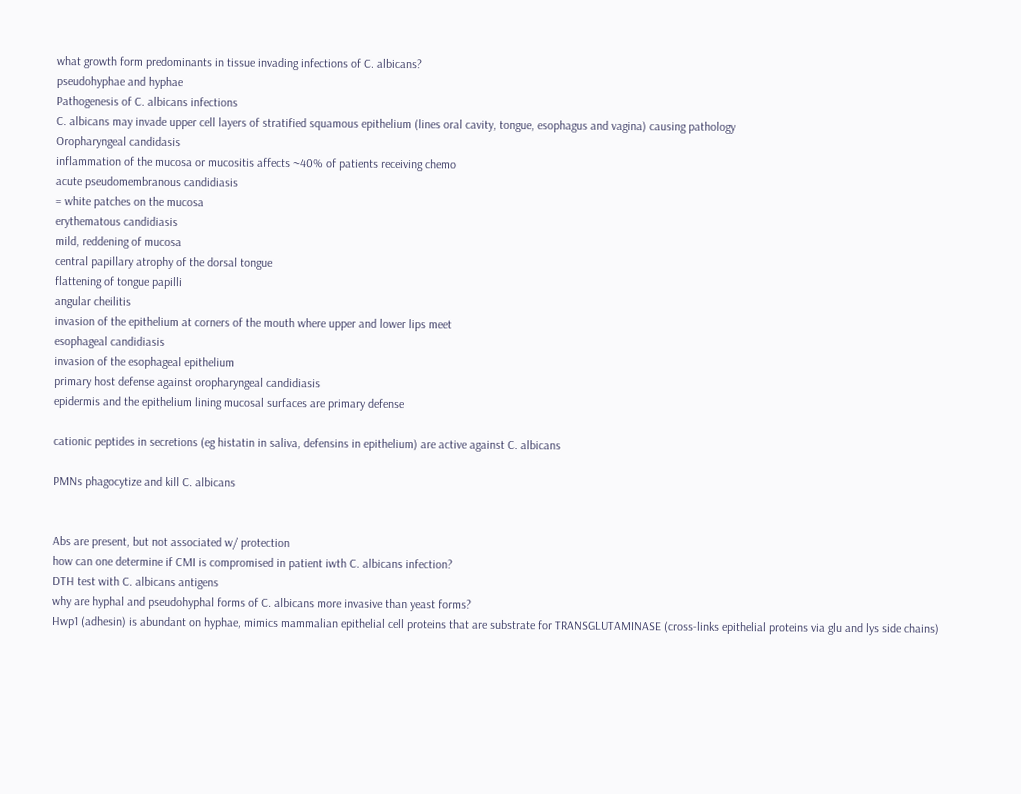what growth form predominants in tissue invading infections of C. albicans?
pseudohyphae and hyphae
Pathogenesis of C. albicans infections
C. albicans may invade upper cell layers of stratified squamous epithelium (lines oral cavity, tongue, esophagus and vagina) causing pathology
Oropharyngeal candidasis
inflammation of the mucosa or mucositis affects ~40% of patients receiving chemo
acute pseudomembranous candidiasis
= white patches on the mucosa
erythematous candidiasis
mild, reddening of mucosa
central papillary atrophy of the dorsal tongue
flattening of tongue papilli
angular cheilitis
invasion of the epithelium at corners of the mouth where upper and lower lips meet
esophageal candidiasis
invasion of the esophageal epithelium
primary host defense against oropharyngeal candidiasis
epidermis and the epithelium lining mucosal surfaces are primary defense

cationic peptides in secretions (eg histatin in saliva, defensins in epithelium) are active against C. albicans

PMNs phagocytize and kill C. albicans


Abs are present, but not associated w/ protection
how can one determine if CMI is compromised in patient iwth C. albicans infection?
DTH test with C. albicans antigens
why are hyphal and pseudohyphal forms of C. albicans more invasive than yeast forms?
Hwp1 (adhesin) is abundant on hyphae, mimics mammalian epithelial cell proteins that are substrate for TRANSGLUTAMINASE (cross-links epithelial proteins via glu and lys side chains)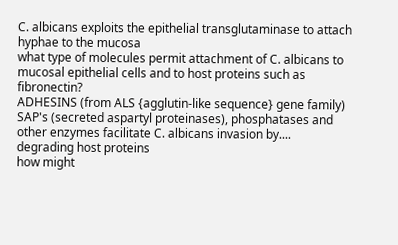C. albicans exploits the epithelial transglutaminase to attach hyphae to the mucosa
what type of molecules permit attachment of C. albicans to mucosal epithelial cells and to host proteins such as fibronectin?
ADHESINS (from ALS {agglutin-like sequence} gene family)
SAP's (secreted aspartyl proteinases), phosphatases and other enzymes facilitate C. albicans invasion by....
degrading host proteins
how might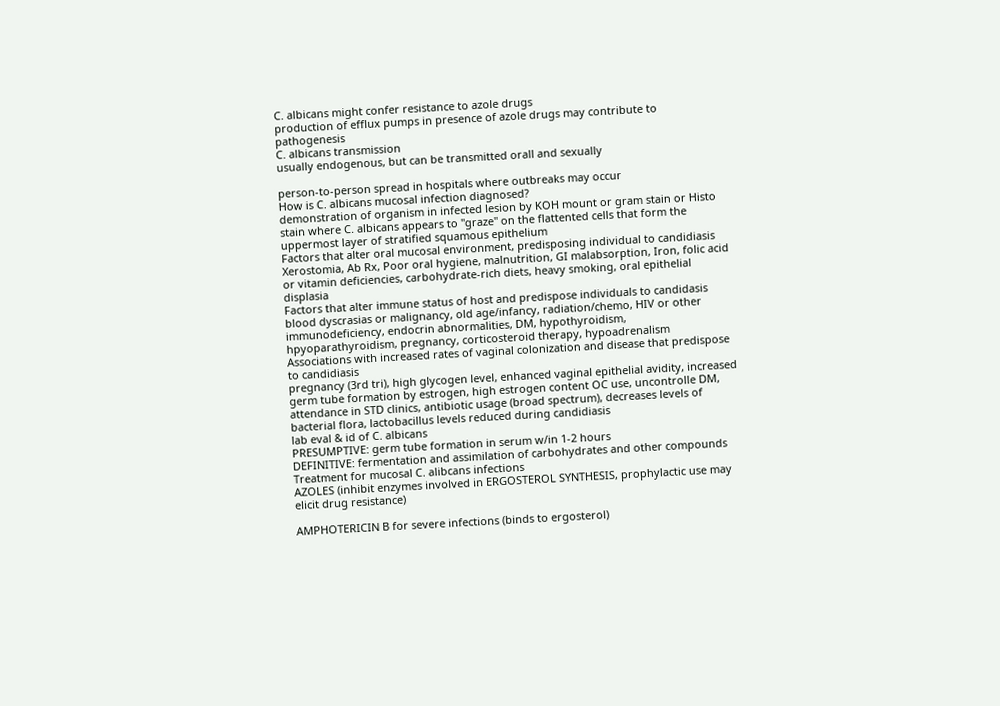C. albicans might confer resistance to azole drugs
production of efflux pumps in presence of azole drugs may contribute to pathogenesis
C. albicans transmission
usually endogenous, but can be transmitted orall and sexually

person-to-person spread in hospitals where outbreaks may occur
How is C. albicans mucosal infection diagnosed?
demonstration of organism in infected lesion by KOH mount or gram stain or Histo stain where C. albicans appears to "graze" on the flattented cells that form the uppermost layer of stratified squamous epithelium
Factors that alter oral mucosal environment, predisposing individual to candidiasis
Xerostomia, Ab Rx, Poor oral hygiene, malnutrition, GI malabsorption, Iron, folic acid or vitamin deficiencies, carbohydrate-rich diets, heavy smoking, oral epithelial displasia
Factors that alter immune status of host and predispose individuals to candidasis
blood dyscrasias or malignancy, old age/infancy, radiation/chemo, HIV or other immunodeficiency, endocrin abnormalities, DM, hypothyroidism, hpyoparathyroidism, pregnancy, corticosteroid therapy, hypoadrenalism
Associations with increased rates of vaginal colonization and disease that predispose to candidiasis
pregnancy (3rd tri), high glycogen level, enhanced vaginal epithelial avidity, increased germ tube formation by estrogen, high estrogen content OC use, uncontrolle DM, attendance in STD clinics, antibiotic usage (broad spectrum), decreases levels of bacterial flora, lactobacillus levels reduced during candidiasis
lab eval & id of C. albicans
PRESUMPTIVE: germ tube formation in serum w/in 1-2 hours
DEFINITIVE: fermentation and assimilation of carbohydrates and other compounds
Treatment for mucosal C. alibcans infections
AZOLES (inhibit enzymes involved in ERGOSTEROL SYNTHESIS, prophylactic use may elicit drug resistance)

AMPHOTERICIN B for severe infections (binds to ergosterol)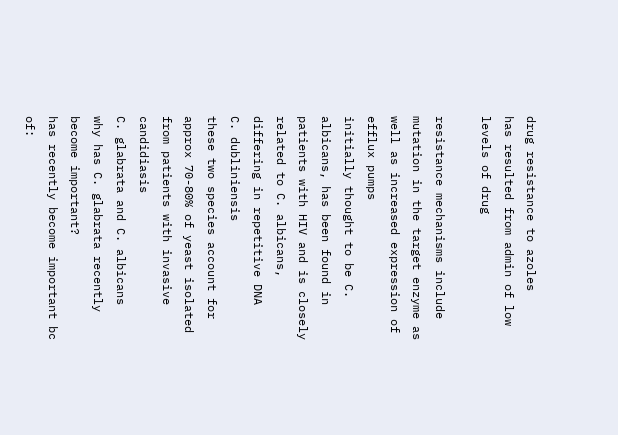drug resistance to azoles
has resulted from admin of low levels of drug

resistance mechanisms include mutation in the target enzyme as well as increased expression of efflux pumps
initially thought to be C. albicans, has been found in patients with HIV and is closely related to C. albicans, differing in repetitive DNA
C. dubliniensis
these two species account for approx 70-80% of yeast isolated from patients with invasive candidiasis
C. glabrata and C. albicans
why has C. glabrata recently become important?
has recently become important bc of: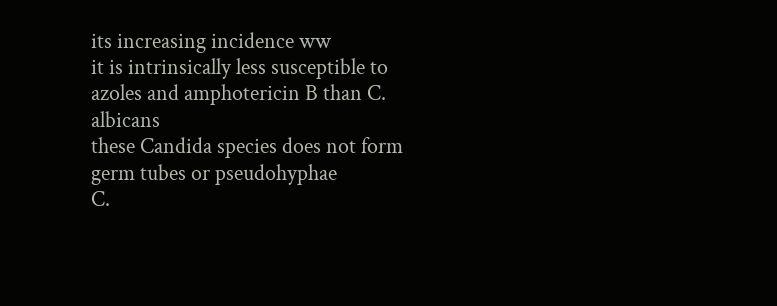its increasing incidence ww
it is intrinsically less susceptible to azoles and amphotericin B than C. albicans
these Candida species does not form germ tubes or pseudohyphae
C.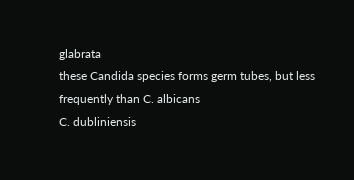glabrata
these Candida species forms germ tubes, but less frequently than C. albicans
C. dubliniensis